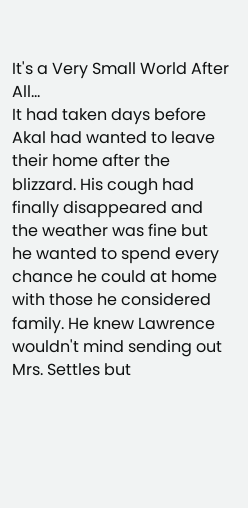It's a Very Small World After All...
It had taken days before Akal had wanted to leave their home after the blizzard. His cough had finally disappeared and the weather was fine but he wanted to spend every chance he could at home with those he considered family. He knew Lawrence wouldn't mind sending out Mrs. Settles but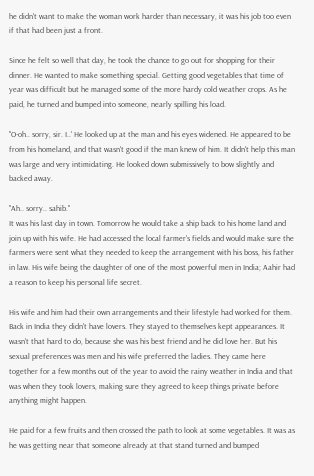he didn't want to make the woman work harder than necessary, it was his job too even if that had been just a front.

Since he felt so well that day, he took the chance to go out for shopping for their dinner. He wanted to make something special. Getting good vegetables that time of year was difficult but he managed some of the more hardy cold weather crops. As he paid, he turned and bumped into someone, nearly spilling his load.

"O-oh.. sorry, sir. I..' He looked up at the man and his eyes widened. He appeared to be from his homeland, and that wasn't good if the man knew of him. It didn't help this man was large and very intimidating. He looked down submissively to bow slightly and backed away.

"Ah.. sorry.. sahib."
It was his last day in town. Tomorrow he would take a ship back to his home land and join up with his wife. He had accessed the local farmer's fields and would make sure the farmers were sent what they needed to keep the arrangement with his boss, his father in law. His wife being the daughter of one of the most powerful men in India; Aahir had a reason to keep his personal life secret.

His wife and him had their own arrangements and their lifestyle had worked for them. Back in India they didn't have lovers. They stayed to themselves kept appearances. It wasn't that hard to do, because she was his best friend and he did love her. But his sexual preferences was men and his wife preferred the ladies. They came here together for a few months out of the year to avoid the rainy weather in India and that was when they took lovers, making sure they agreed to keep things private before anything might happen.

He paid for a few fruits and then crossed the path to look at some vegetables. It was as he was getting near that someone already at that stand turned and bumped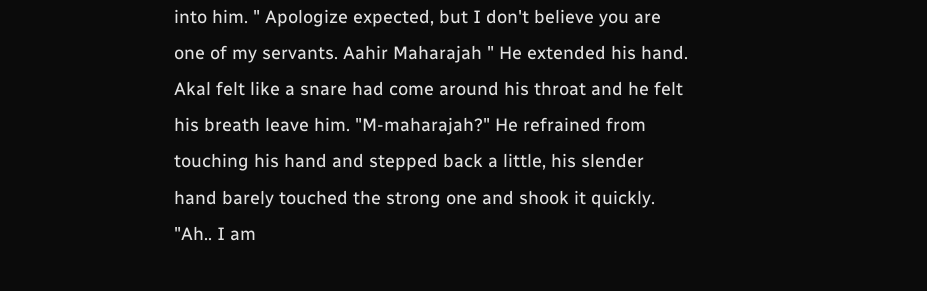into him. " Apologize expected, but I don't believe you are one of my servants. Aahir Maharajah " He extended his hand.
Akal felt like a snare had come around his throat and he felt his breath leave him. "M-maharajah?" He refrained from touching his hand and stepped back a little, his slender hand barely touched the strong one and shook it quickly. "Ah.. I am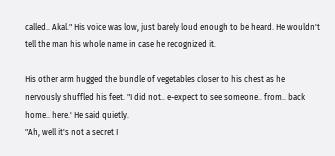called.. Akal." His voice was low, just barely loud enough to be heard. He wouldn't tell the man his whole name in case he recognized it.

His other arm hugged the bundle of vegetables closer to his chest as he nervously shuffled his feet. "I did not.. e-expect to see someone.. from.. back home.. here.' He said quietly.
"Ah, well it's not a secret I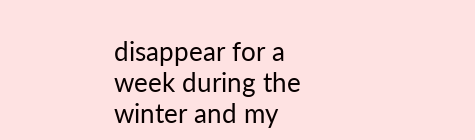disappear for a week during the winter and my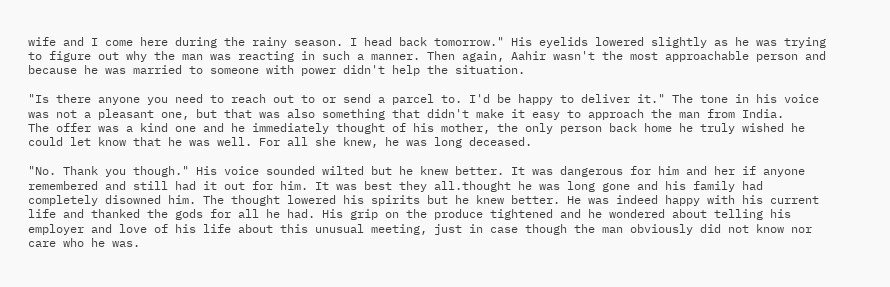wife and I come here during the rainy season. I head back tomorrow." His eyelids lowered slightly as he was trying to figure out why the man was reacting in such a manner. Then again, Aahir wasn't the most approachable person and because he was married to someone with power didn't help the situation.

"Is there anyone you need to reach out to or send a parcel to. I'd be happy to deliver it." The tone in his voice was not a pleasant one, but that was also something that didn't make it easy to approach the man from India.
The offer was a kind one and he immediately thought of his mother, the only person back home he truly wished he could let know that he was well. For all she knew, he was long deceased.

"No. Thank you though." His voice sounded wilted but he knew better. It was dangerous for him and her if anyone remembered and still had it out for him. It was best they all.thought he was long gone and his family had completely disowned him. The thought lowered his spirits but he knew better. He was indeed happy with his current life and thanked the gods for all he had. His grip on the produce tightened and he wondered about telling his employer and love of his life about this unusual meeting, just in case though the man obviously did not know nor care who he was.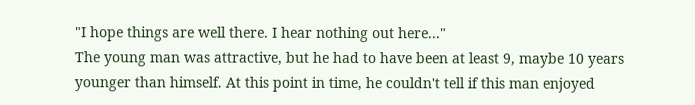"I hope things are well there. I hear nothing out here..."
The young man was attractive, but he had to have been at least 9, maybe 10 years younger than himself. At this point in time, he couldn't tell if this man enjoyed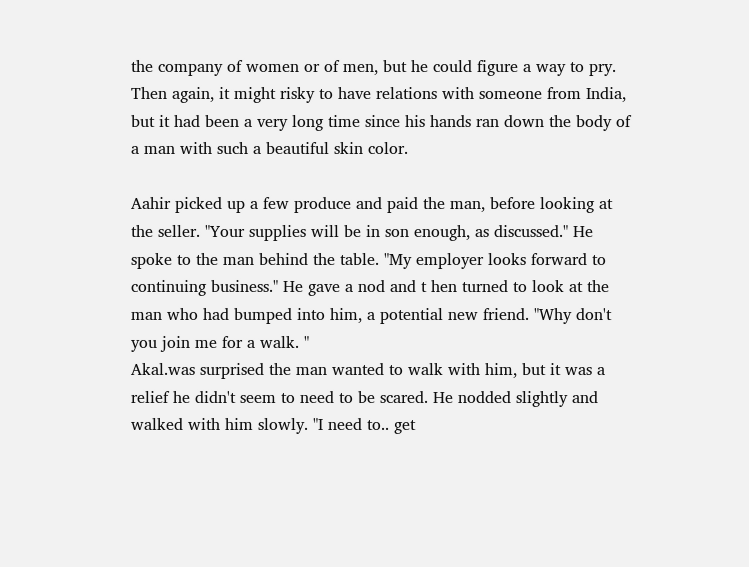the company of women or of men, but he could figure a way to pry. Then again, it might risky to have relations with someone from India, but it had been a very long time since his hands ran down the body of a man with such a beautiful skin color.

Aahir picked up a few produce and paid the man, before looking at the seller. "Your supplies will be in son enough, as discussed." He spoke to the man behind the table. "My employer looks forward to continuing business." He gave a nod and t hen turned to look at the man who had bumped into him, a potential new friend. "Why don't you join me for a walk. "
Akal.was surprised the man wanted to walk with him, but it was a relief he didn't seem to need to be scared. He nodded slightly and walked with him slowly. "I need to.. get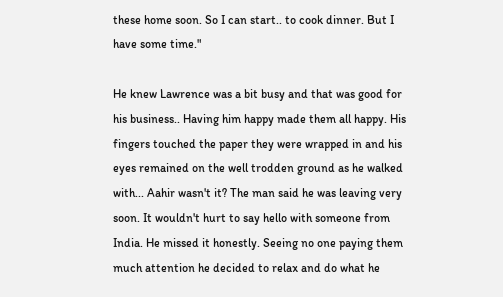these home soon. So I can start.. to cook dinner. But I have some time."

He knew Lawrence was a bit busy and that was good for his business.. Having him happy made them all happy. His fingers touched the paper they were wrapped in and his eyes remained on the well trodden ground as he walked with... Aahir wasn't it? The man said he was leaving very soon. It wouldn't hurt to say hello with someone from India. He missed it honestly. Seeing no one paying them much attention he decided to relax and do what he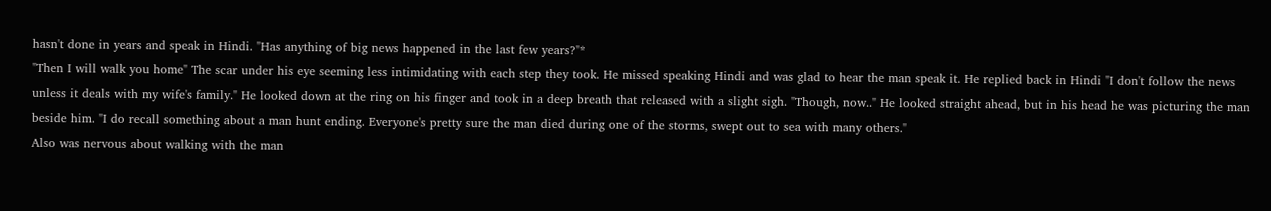hasn't done in years and speak in Hindi. "Has anything of big news happened in the last few years?"*
"Then I will walk you home" The scar under his eye seeming less intimidating with each step they took. He missed speaking Hindi and was glad to hear the man speak it. He replied back in Hindi "I don't follow the news unless it deals with my wife's family." He looked down at the ring on his finger and took in a deep breath that released with a slight sigh. "Though, now.." He looked straight ahead, but in his head he was picturing the man beside him. "I do recall something about a man hunt ending. Everyone's pretty sure the man died during one of the storms, swept out to sea with many others."
Also was nervous about walking with the man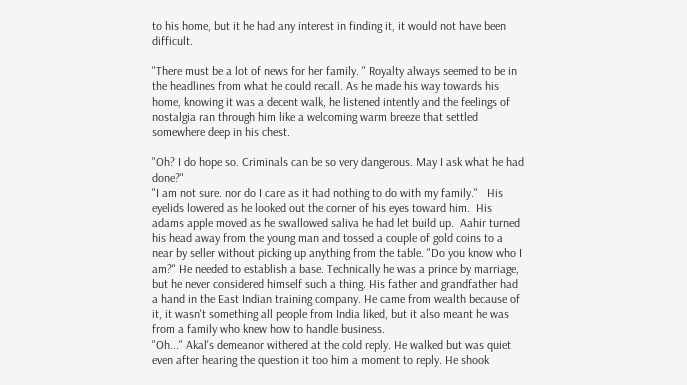to his home, but it he had any interest in finding it, it would not have been difficult.

"There must be a lot of news for her family. " Royalty always seemed to be in the headlines from what he could recall. As he made his way towards his home, knowing it was a decent walk, he listened intently and the feelings of nostalgia ran through him like a welcoming warm breeze that settled somewhere deep in his chest.

"Oh? I do hope so. Criminals can be so very dangerous. May I ask what he had done?"
"I am not sure. nor do I care as it had nothing to do with my family."   His eyelids lowered as he looked out the corner of his eyes toward him.  His adams apple moved as he swallowed saliva he had let build up.  Aahir turned his head away from the young man and tossed a couple of gold coins to a near by seller without picking up anything from the table. "Do you know who I am?" He needed to establish a base. Technically he was a prince by marriage, but he never considered himself such a thing. His father and grandfather had a hand in the East Indian training company. He came from wealth because of it, it wasn't something all people from India liked, but it also meant he was from a family who knew how to handle business.
"Oh..." Akal's demeanor withered at the cold reply. He walked but was quiet even after hearing the question it too him a moment to reply. He shook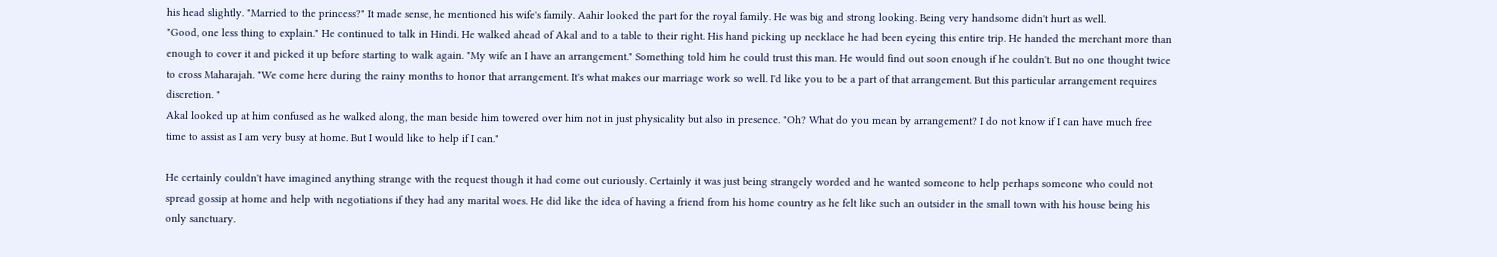his head slightly. "Married to the princess?" It made sense, he mentioned his wife's family. Aahir looked the part for the royal family. He was big and strong looking. Being very handsome didn't hurt as well.
"Good, one less thing to explain." He continued to talk in Hindi. He walked ahead of Akal and to a table to their right. His hand picking up necklace he had been eyeing this entire trip. He handed the merchant more than enough to cover it and picked it up before starting to walk again. "My wife an I have an arrangement." Something told him he could trust this man. He would find out soon enough if he couldn't. But no one thought twice to cross Maharajah. "We come here during the rainy months to honor that arrangement. It's what makes our marriage work so well. I'd like you to be a part of that arrangement. But this particular arrangement requires discretion. "
Akal looked up at him confused as he walked along, the man beside him towered over him not in just physicality but also in presence. "Oh? What do you mean by arrangement? I do not know if I can have much free time to assist as I am very busy at home. But I would like to help if I can."

He certainly couldn't have imagined anything strange with the request though it had come out curiously. Certainly it was just being strangely worded and he wanted someone to help perhaps someone who could not spread gossip at home and help with negotiations if they had any marital woes. He did like the idea of having a friend from his home country as he felt like such an outsider in the small town with his house being his only sanctuary.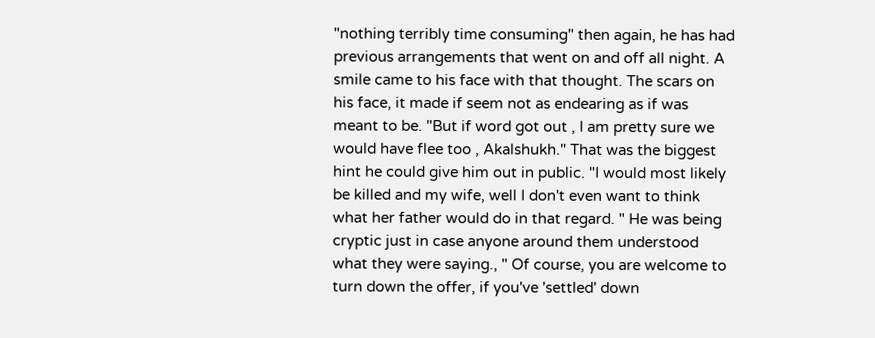"nothing terribly time consuming" then again, he has had previous arrangements that went on and off all night. A smile came to his face with that thought. The scars on his face, it made if seem not as endearing as if was meant to be. "But if word got out , I am pretty sure we would have flee too , Akalshukh." That was the biggest hint he could give him out in public. "I would most likely be killed and my wife, well I don't even want to think what her father would do in that regard. " He was being cryptic just in case anyone around them understood what they were saying., " Of course, you are welcome to turn down the offer, if you've 'settled' down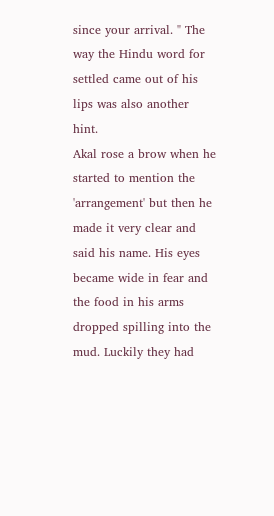since your arrival. " The way the Hindu word for settled came out of his lips was also another hint.
Akal rose a brow when he started to mention the 'arrangement' but then he made it very clear and said his name. His eyes became wide in fear and the food in his arms dropped spilling into the mud. Luckily they had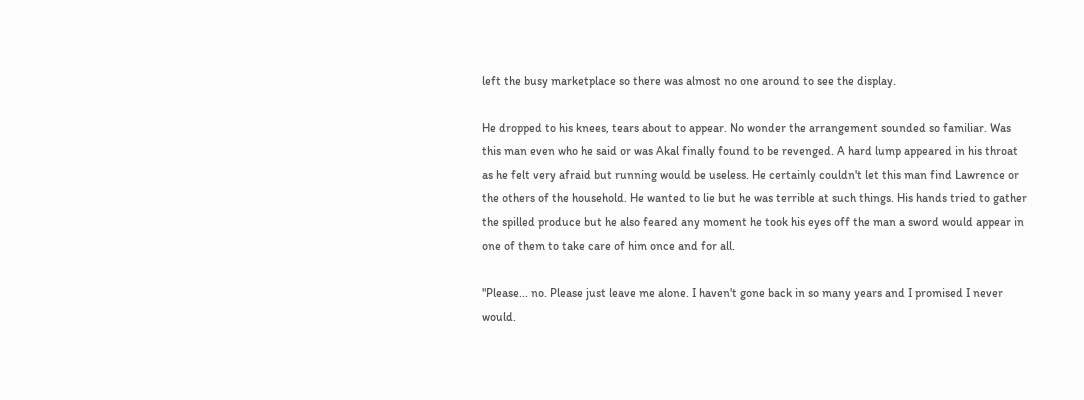left the busy marketplace so there was almost no one around to see the display.

He dropped to his knees, tears about to appear. No wonder the arrangement sounded so familiar. Was this man even who he said or was Akal finally found to be revenged. A hard lump appeared in his throat as he felt very afraid but running would be useless. He certainly couldn't let this man find Lawrence or the others of the household. He wanted to lie but he was terrible at such things. His hands tried to gather the spilled produce but he also feared any moment he took his eyes off the man a sword would appear in one of them to take care of him once and for all.

"Please... no. Please just leave me alone. I haven't gone back in so many years and I promised I never would.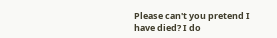Please can't you pretend I have died? I do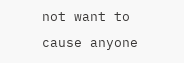not want to cause anyone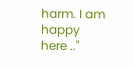harm. I am happy here .."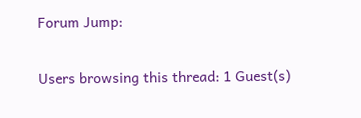Forum Jump:

Users browsing this thread: 1 Guest(s)